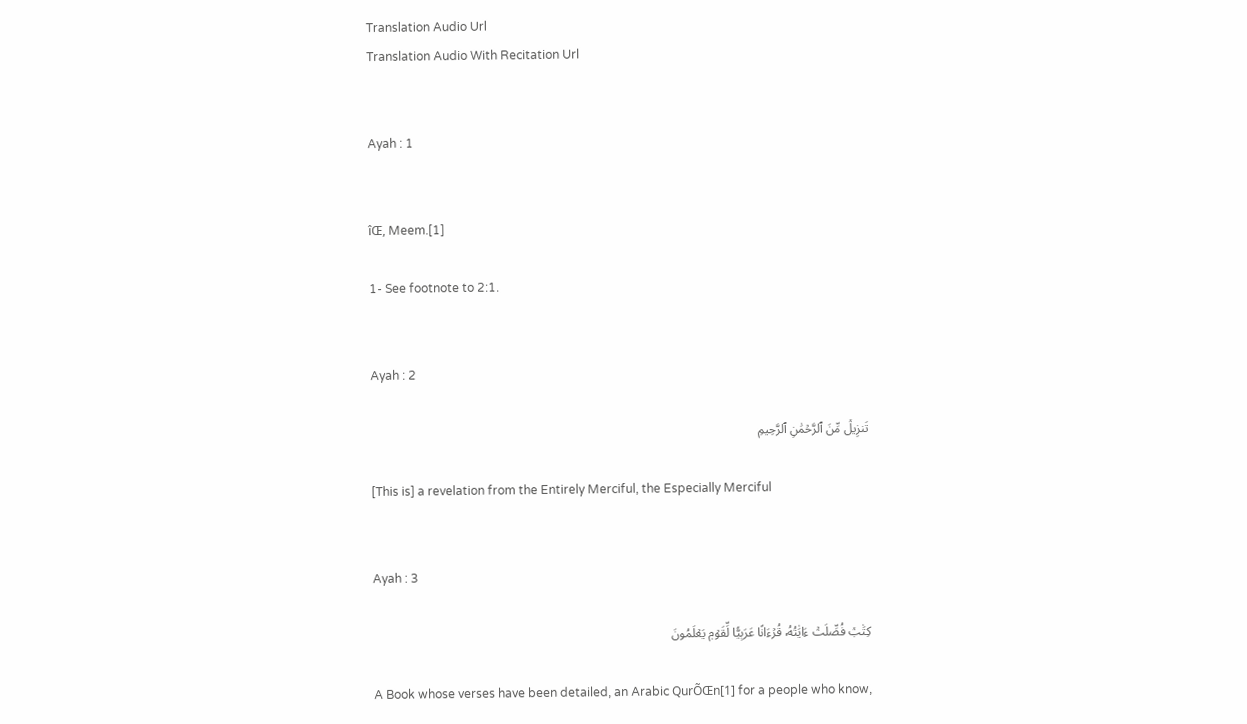Translation Audio Url
Translation Audio With Recitation Url


Ayah : 1


îŒ, Meem.[1]

1- See footnote to 2:1.


Ayah : 2

تَنزِيلٞ مِّنَ ٱلرَّحۡمَٰنِ ٱلرَّحِيمِ

[This is] a revelation from the Entirely Merciful, the Especially Merciful


Ayah : 3

كِتَٰبٞ فُصِّلَتۡ ءَايَٰتُهُۥ قُرۡءَانًا عَرَبِيّٗا لِّقَوۡمٖ يَعۡلَمُونَ

A Book whose verses have been detailed, an Arabic QurÕŒn[1] for a people who know,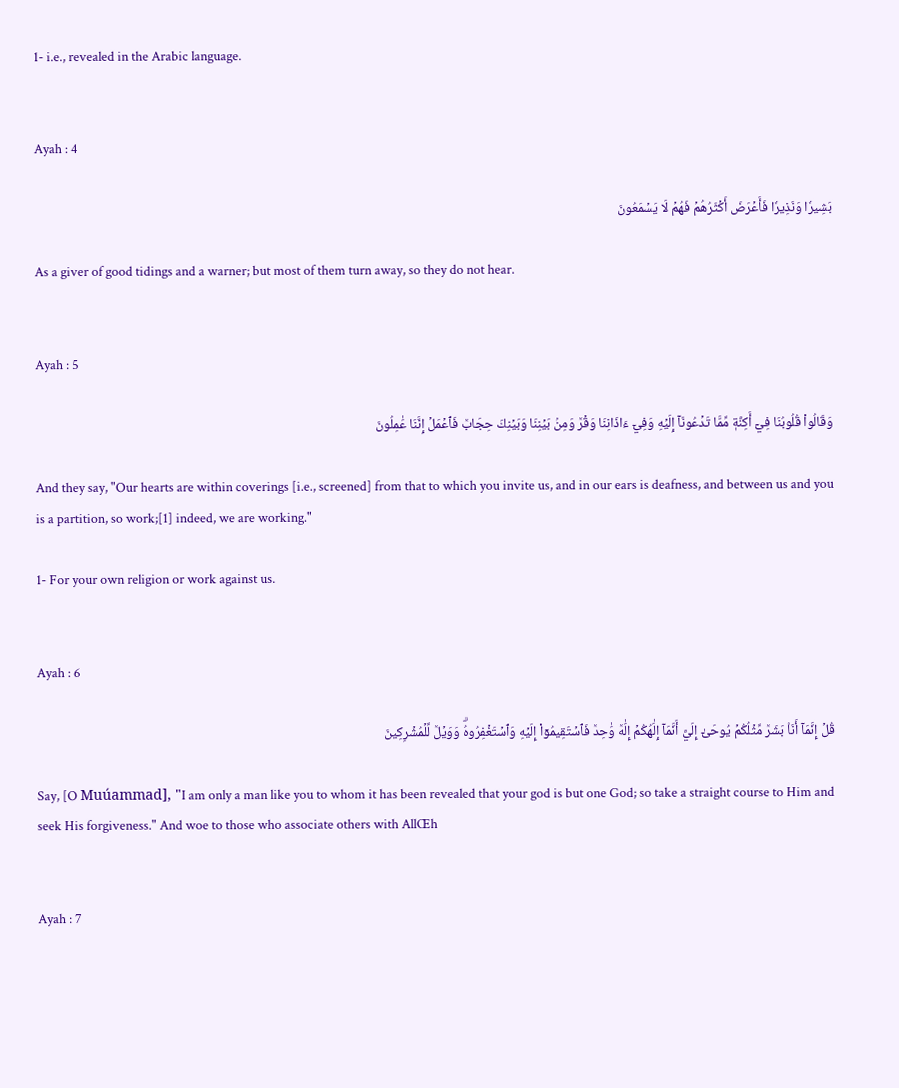1- i.e., revealed in the Arabic language.


Ayah : 4

بَشِيرٗا وَنَذِيرٗا فَأَعۡرَضَ أَكۡثَرُهُمۡ فَهُمۡ لَا يَسۡمَعُونَ

As a giver of good tidings and a warner; but most of them turn away, so they do not hear.


Ayah : 5

وَقَالُواْ قُلُوبُنَا فِيٓ أَكِنَّةٖ مِّمَّا تَدۡعُونَآ إِلَيۡهِ وَفِيٓ ءَاذَانِنَا وَقۡرٞ وَمِنۢ بَيۡنِنَا وَبَيۡنِكَ حِجَابٞ فَٱعۡمَلۡ إِنَّنَا عَٰمِلُونَ

And they say, "Our hearts are within coverings [i.e., screened] from that to which you invite us, and in our ears is deafness, and between us and you is a partition, so work;[1] indeed, we are working."

1- For your own religion or work against us.


Ayah : 6

قُلۡ إِنَّمَآ أَنَا۠ بَشَرٞ مِّثۡلُكُمۡ يُوحَىٰٓ إِلَيَّ أَنَّمَآ إِلَٰهُكُمۡ إِلَٰهٞ وَٰحِدٞ فَٱسۡتَقِيمُوٓاْ إِلَيۡهِ وَٱسۡتَغۡفِرُوهُۗ وَوَيۡلٞ لِّلۡمُشۡرِكِينَ

Say, [O Muúammad], "I am only a man like you to whom it has been revealed that your god is but one God; so take a straight course to Him and seek His forgiveness." And woe to those who associate others with AllŒh


Ayah : 7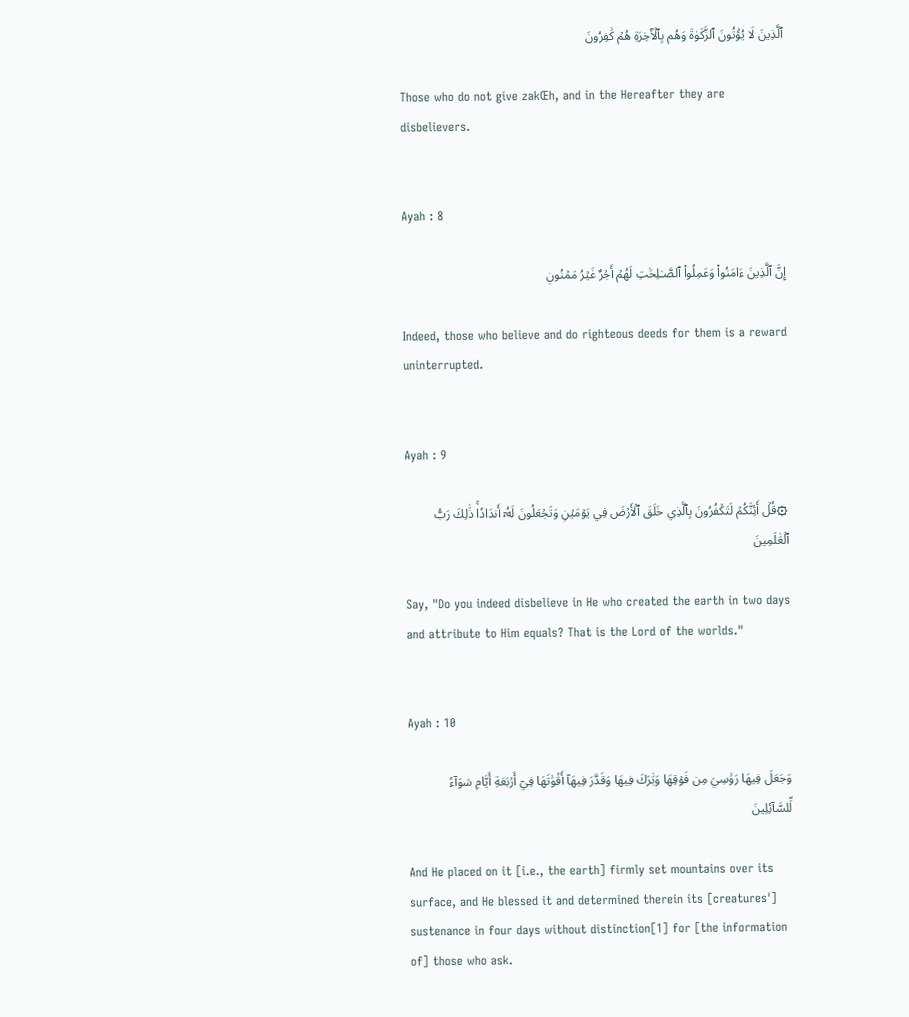ٱلَّذِينَ لَا يُؤۡتُونَ ٱلزَّكَوٰةَ وَهُم بِٱلۡأٓخِرَةِ هُمۡ كَٰفِرُونَ

Those who do not give zakŒh, and in the Hereafter they are disbelievers.


Ayah : 8

إِنَّ ٱلَّذِينَ ءَامَنُواْ وَعَمِلُواْ ٱلصَّـٰلِحَٰتِ لَهُمۡ أَجۡرٌ غَيۡرُ مَمۡنُونٖ

Indeed, those who believe and do righteous deeds for them is a reward uninterrupted.


Ayah : 9

۞قُلۡ أَئِنَّكُمۡ لَتَكۡفُرُونَ بِٱلَّذِي خَلَقَ ٱلۡأَرۡضَ فِي يَوۡمَيۡنِ وَتَجۡعَلُونَ لَهُۥٓ أَندَادٗاۚ ذَٰلِكَ رَبُّ ٱلۡعَٰلَمِينَ

Say, "Do you indeed disbelieve in He who created the earth in two days and attribute to Him equals? That is the Lord of the worlds."


Ayah : 10

وَجَعَلَ فِيهَا رَوَٰسِيَ مِن فَوۡقِهَا وَبَٰرَكَ فِيهَا وَقَدَّرَ فِيهَآ أَقۡوَٰتَهَا فِيٓ أَرۡبَعَةِ أَيَّامٖ سَوَآءٗ لِّلسَّآئِلِينَ

And He placed on it [i.e., the earth] firmly set mountains over its surface, and He blessed it and determined therein its [creatures'] sustenance in four days without distinction[1] for [the information of] those who ask.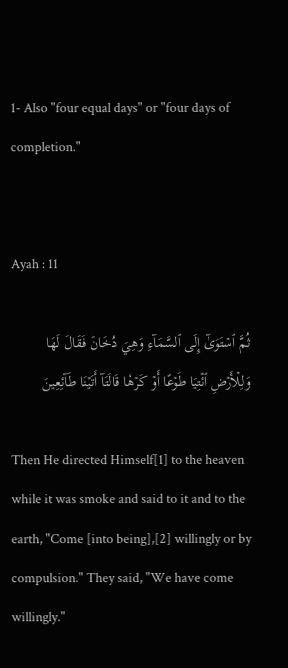1- Also "four equal days" or "four days of completion."


Ayah : 11

ثُمَّ ٱسۡتَوَىٰٓ إِلَى ٱلسَّمَآءِ وَهِيَ دُخَانٞ فَقَالَ لَهَا وَلِلۡأَرۡضِ ٱئۡتِيَا طَوۡعًا أَوۡ كَرۡهٗا قَالَتَآ أَتَيۡنَا طَآئِعِينَ

Then He directed Himself[1] to the heaven while it was smoke and said to it and to the earth, "Come [into being],[2] willingly or by compulsion." They said, "We have come willingly."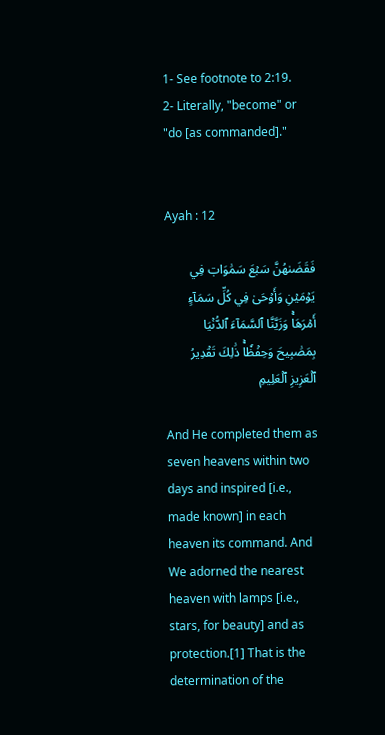1- See footnote to 2:19.
2- Literally, "become" or "do [as commanded]."


Ayah : 12

فَقَضَىٰهُنَّ سَبۡعَ سَمَٰوَاتٖ فِي يَوۡمَيۡنِ وَأَوۡحَىٰ فِي كُلِّ سَمَآءٍ أَمۡرَهَاۚ وَزَيَّنَّا ٱلسَّمَآءَ ٱلدُّنۡيَا بِمَصَٰبِيحَ وَحِفۡظٗاۚ ذَٰلِكَ تَقۡدِيرُ ٱلۡعَزِيزِ ٱلۡعَلِيمِ

And He completed them as seven heavens within two days and inspired [i.e., made known] in each heaven its command. And We adorned the nearest heaven with lamps [i.e., stars, for beauty] and as protection.[1] That is the determination of the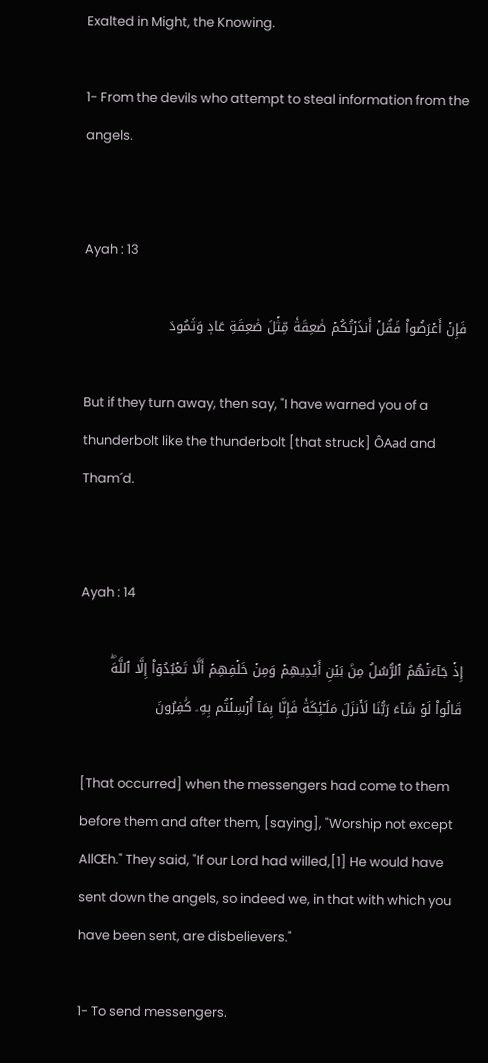Exalted in Might, the Knowing.

1- From the devils who attempt to steal information from the angels.


Ayah : 13

فَإِنۡ أَعۡرَضُواْ فَقُلۡ أَنذَرۡتُكُمۡ صَٰعِقَةٗ مِّثۡلَ صَٰعِقَةِ عَادٖ وَثَمُودَ

But if they turn away, then say, "I have warned you of a thunderbolt like the thunderbolt [that struck] ÔAad and Tham´d.


Ayah : 14

إِذۡ جَآءَتۡهُمُ ٱلرُّسُلُ مِنۢ بَيۡنِ أَيۡدِيهِمۡ وَمِنۡ خَلۡفِهِمۡ أَلَّا تَعۡبُدُوٓاْ إِلَّا ٱللَّهَۖ قَالُواْ لَوۡ شَآءَ رَبُّنَا لَأَنزَلَ مَلَـٰٓئِكَةٗ فَإِنَّا بِمَآ أُرۡسِلۡتُم بِهِۦ كَٰفِرُونَ

[That occurred] when the messengers had come to them before them and after them, [saying], "Worship not except AllŒh." They said, "If our Lord had willed,[1] He would have sent down the angels, so indeed we, in that with which you have been sent, are disbelievers."

1- To send messengers.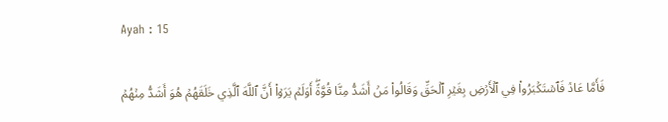Ayah : 15

فَأَمَّا عَادٞ فَٱسۡتَكۡبَرُواْ فِي ٱلۡأَرۡضِ بِغَيۡرِ ٱلۡحَقِّ وَقَالُواْ مَنۡ أَشَدُّ مِنَّا قُوَّةًۖ أَوَلَمۡ يَرَوۡاْ أَنَّ ٱللَّهَ ٱلَّذِي خَلَقَهُمۡ هُوَ أَشَدُّ مِنۡهُمۡ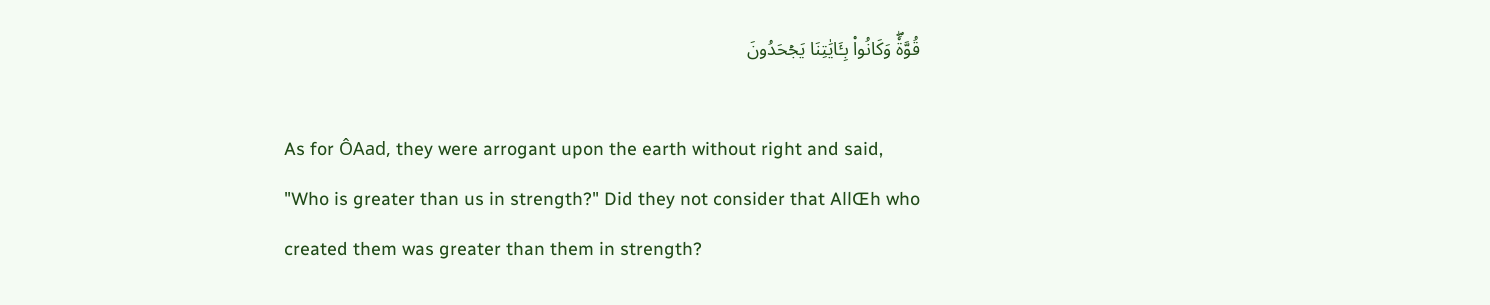قُوَّةٗۖ وَكَانُواْ بِـَٔايَٰتِنَا يَجۡحَدُونَ

As for ÔAad, they were arrogant upon the earth without right and said, "Who is greater than us in strength?" Did they not consider that AllŒh who created them was greater than them in strength?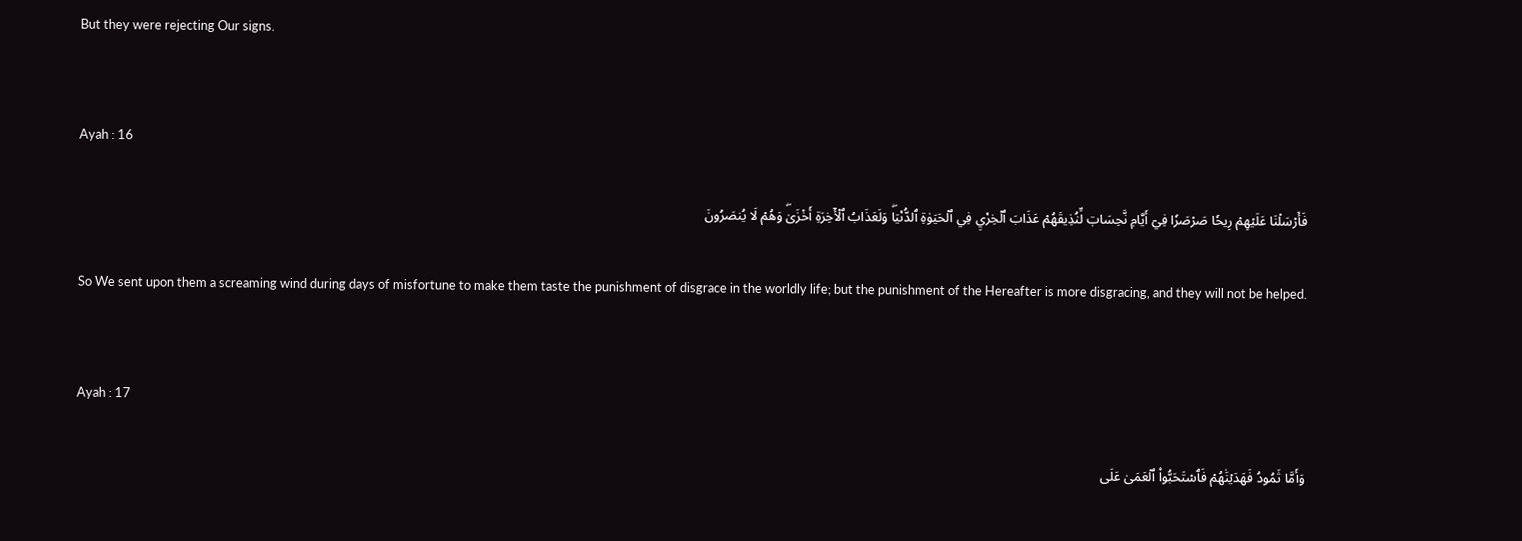But they were rejecting Our signs.


Ayah : 16

فَأَرۡسَلۡنَا عَلَيۡهِمۡ رِيحٗا صَرۡصَرٗا فِيٓ أَيَّامٖ نَّحِسَاتٖ لِّنُذِيقَهُمۡ عَذَابَ ٱلۡخِزۡيِ فِي ٱلۡحَيَوٰةِ ٱلدُّنۡيَاۖ وَلَعَذَابُ ٱلۡأٓخِرَةِ أَخۡزَىٰۖ وَهُمۡ لَا يُنصَرُونَ

So We sent upon them a screaming wind during days of misfortune to make them taste the punishment of disgrace in the worldly life; but the punishment of the Hereafter is more disgracing, and they will not be helped.


Ayah : 17

وَأَمَّا ثَمُودُ فَهَدَيۡنَٰهُمۡ فَٱسۡتَحَبُّواْ ٱلۡعَمَىٰ عَلَى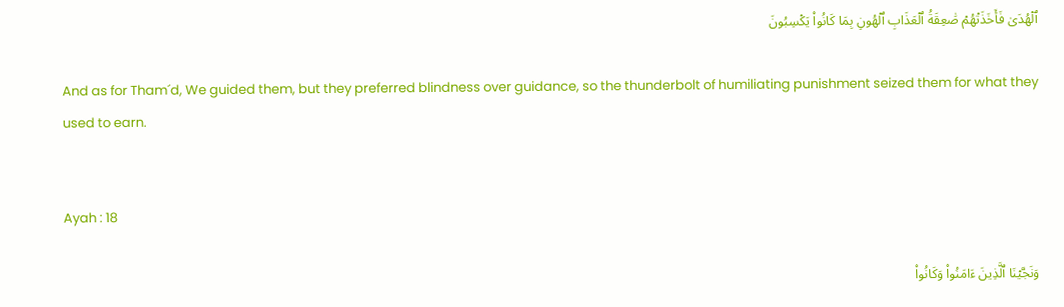ٱلۡهُدَىٰ فَأَخَذَتۡهُمۡ صَٰعِقَةُ ٱلۡعَذَابِ ٱلۡهُونِ بِمَا كَانُواْ يَكۡسِبُونَ

And as for Tham´d, We guided them, but they preferred blindness over guidance, so the thunderbolt of humiliating punishment seized them for what they used to earn.


Ayah : 18

وَنَجَّيۡنَا ٱلَّذِينَ ءَامَنُواْ وَكَانُواْ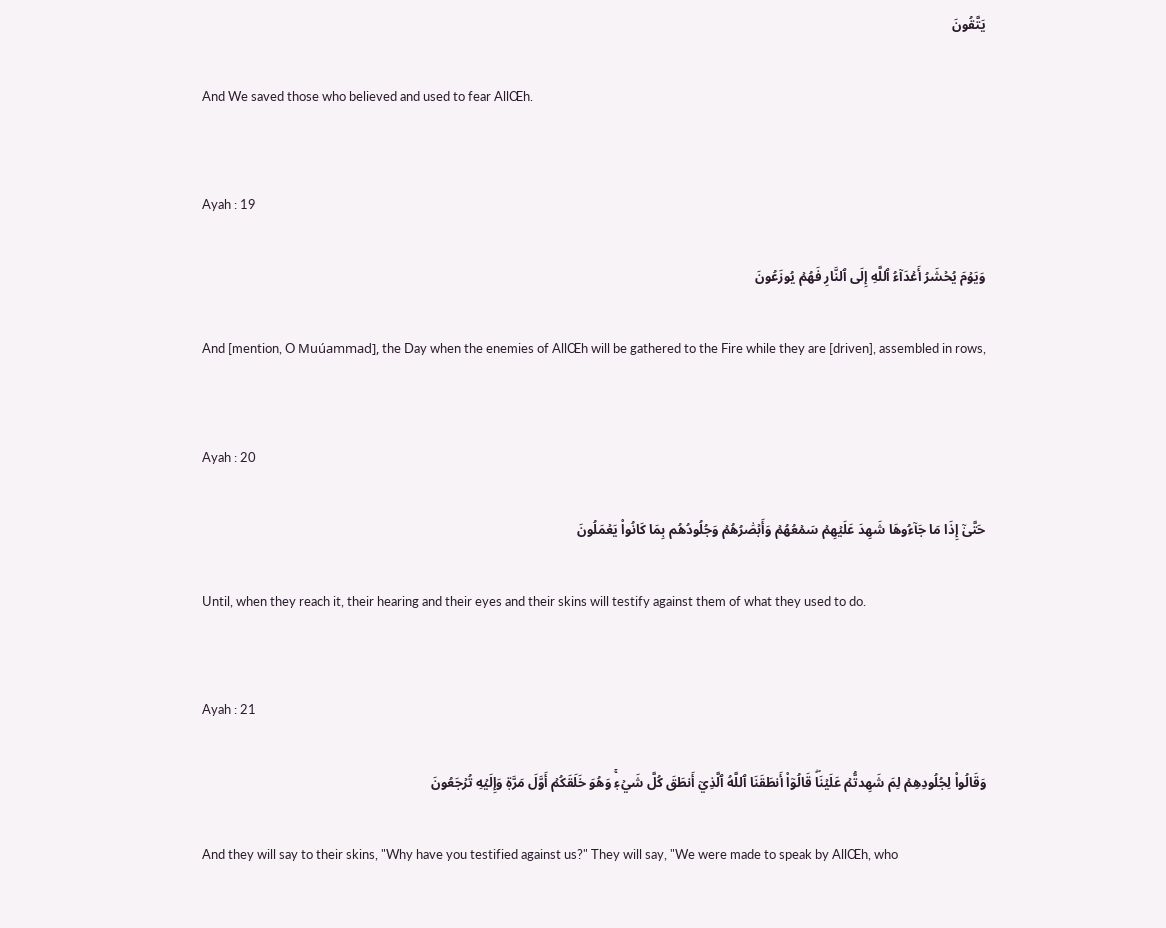يَتَّقُونَ

And We saved those who believed and used to fear AllŒh.


Ayah : 19

وَيَوۡمَ يُحۡشَرُ أَعۡدَآءُ ٱللَّهِ إِلَى ٱلنَّارِ فَهُمۡ يُوزَعُونَ

And [mention, O Muúammad], the Day when the enemies of AllŒh will be gathered to the Fire while they are [driven], assembled in rows,


Ayah : 20

حَتَّىٰٓ إِذَا مَا جَآءُوهَا شَهِدَ عَلَيۡهِمۡ سَمۡعُهُمۡ وَأَبۡصَٰرُهُمۡ وَجُلُودُهُم بِمَا كَانُواْ يَعۡمَلُونَ

Until, when they reach it, their hearing and their eyes and their skins will testify against them of what they used to do.


Ayah : 21

وَقَالُواْ لِجُلُودِهِمۡ لِمَ شَهِدتُّمۡ عَلَيۡنَاۖ قَالُوٓاْ أَنطَقَنَا ٱللَّهُ ٱلَّذِيٓ أَنطَقَ كُلَّ شَيۡءٖۚ وَهُوَ خَلَقَكُمۡ أَوَّلَ مَرَّةٖ وَإِلَيۡهِ تُرۡجَعُونَ

And they will say to their skins, "Why have you testified against us?" They will say, "We were made to speak by AllŒh, who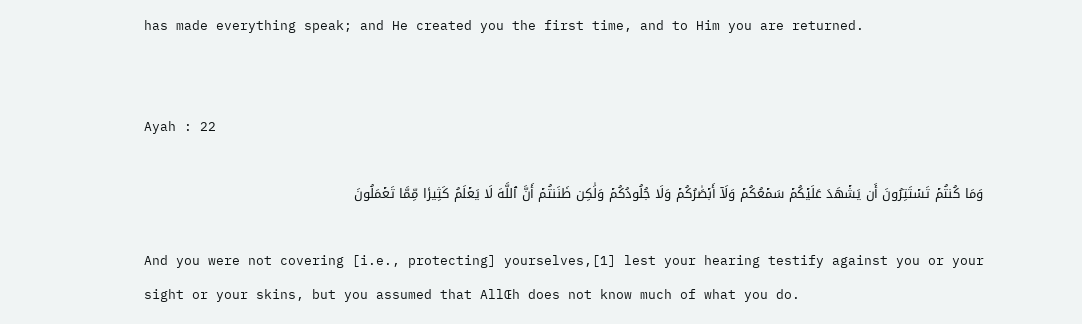has made everything speak; and He created you the first time, and to Him you are returned.


Ayah : 22

وَمَا كُنتُمۡ تَسۡتَتِرُونَ أَن يَشۡهَدَ عَلَيۡكُمۡ سَمۡعُكُمۡ وَلَآ أَبۡصَٰرُكُمۡ وَلَا جُلُودُكُمۡ وَلَٰكِن ظَنَنتُمۡ أَنَّ ٱللَّهَ لَا يَعۡلَمُ كَثِيرٗا مِّمَّا تَعۡمَلُونَ

And you were not covering [i.e., protecting] yourselves,[1] lest your hearing testify against you or your sight or your skins, but you assumed that AllŒh does not know much of what you do.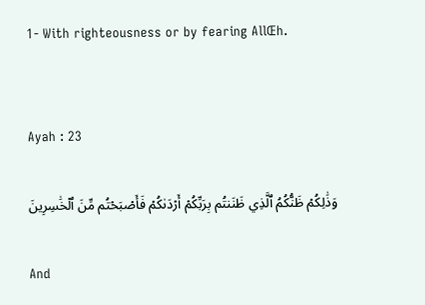1- With righteousness or by fearing AllŒh.


Ayah : 23

وَذَٰلِكُمۡ ظَنُّكُمُ ٱلَّذِي ظَنَنتُم بِرَبِّكُمۡ أَرۡدَىٰكُمۡ فَأَصۡبَحۡتُم مِّنَ ٱلۡخَٰسِرِينَ

And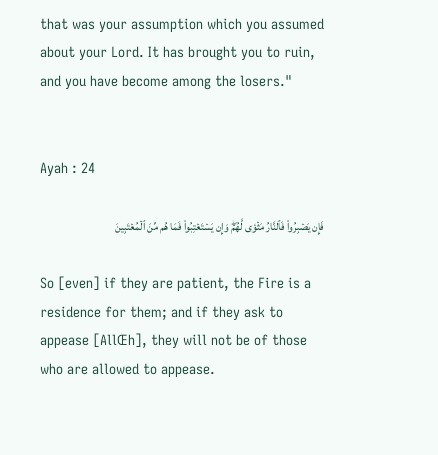that was your assumption which you assumed about your Lord. It has brought you to ruin, and you have become among the losers."


Ayah : 24

فَإِن يَصۡبِرُواْ فَٱلنَّارُ مَثۡوٗى لَّهُمۡۖ وَإِن يَسۡتَعۡتِبُواْ فَمَا هُم مِّنَ ٱلۡمُعۡتَبِينَ

So [even] if they are patient, the Fire is a residence for them; and if they ask to appease [AllŒh], they will not be of those who are allowed to appease.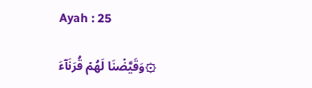Ayah : 25

۞وَقَيَّضۡنَا لَهُمۡ قُرَنَآءَ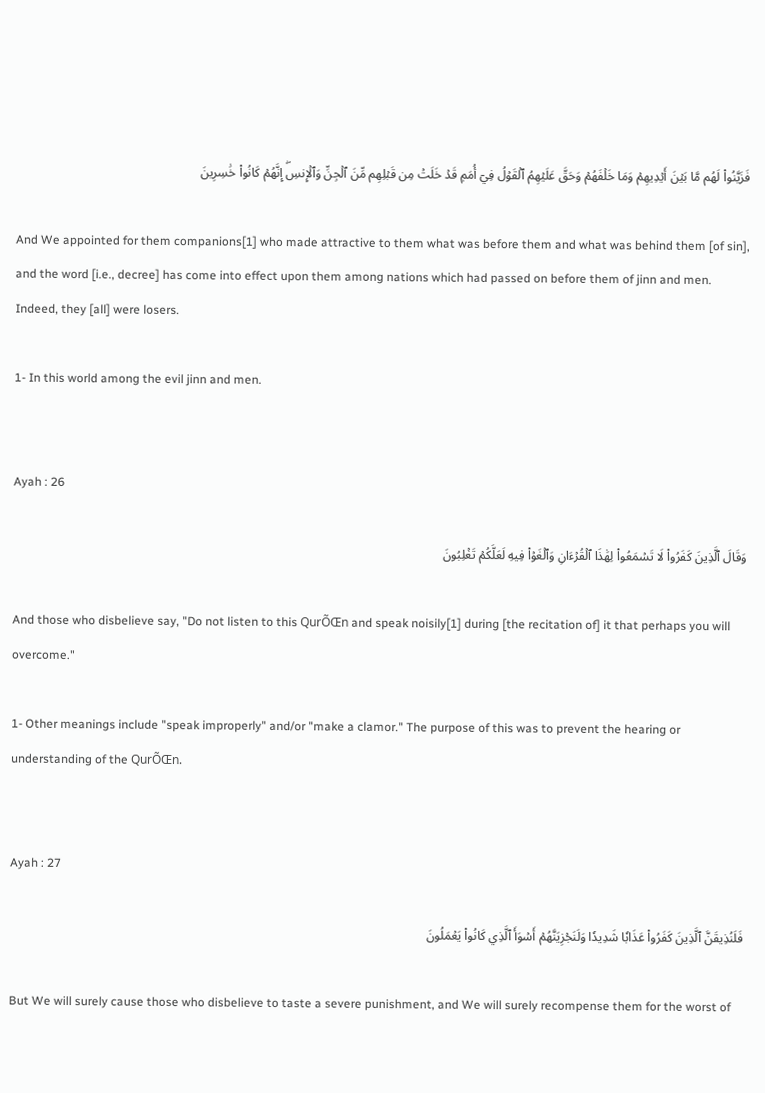فَزَيَّنُواْ لَهُم مَّا بَيۡنَ أَيۡدِيهِمۡ وَمَا خَلۡفَهُمۡ وَحَقَّ عَلَيۡهِمُ ٱلۡقَوۡلُ فِيٓ أُمَمٖ قَدۡ خَلَتۡ مِن قَبۡلِهِم مِّنَ ٱلۡجِنِّ وَٱلۡإِنسِۖ إِنَّهُمۡ كَانُواْ خَٰسِرِينَ

And We appointed for them companions[1] who made attractive to them what was before them and what was behind them [of sin], and the word [i.e., decree] has come into effect upon them among nations which had passed on before them of jinn and men. Indeed, they [all] were losers.

1- In this world among the evil jinn and men.


Ayah : 26

وَقَالَ ٱلَّذِينَ كَفَرُواْ لَا تَسۡمَعُواْ لِهَٰذَا ٱلۡقُرۡءَانِ وَٱلۡغَوۡاْ فِيهِ لَعَلَّكُمۡ تَغۡلِبُونَ

And those who disbelieve say, "Do not listen to this QurÕŒn and speak noisily[1] during [the recitation of] it that perhaps you will overcome."

1- Other meanings include "speak improperly" and/or "make a clamor." The purpose of this was to prevent the hearing or understanding of the QurÕŒn.


Ayah : 27

فَلَنُذِيقَنَّ ٱلَّذِينَ كَفَرُواْ عَذَابٗا شَدِيدٗا وَلَنَجۡزِيَنَّهُمۡ أَسۡوَأَ ٱلَّذِي كَانُواْ يَعۡمَلُونَ

But We will surely cause those who disbelieve to taste a severe punishment, and We will surely recompense them for the worst of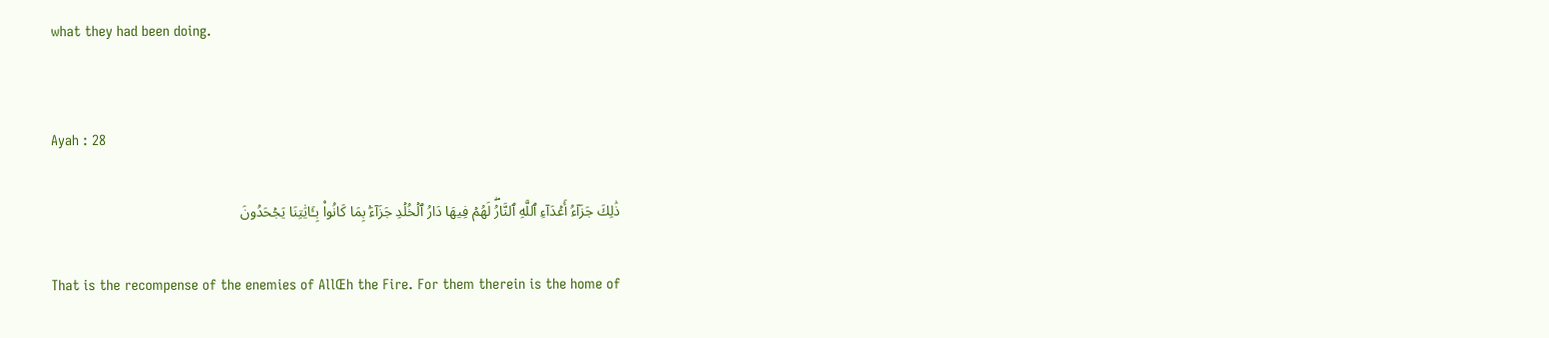what they had been doing.


Ayah : 28

ذَٰلِكَ جَزَآءُ أَعۡدَآءِ ٱللَّهِ ٱلنَّارُۖ لَهُمۡ فِيهَا دَارُ ٱلۡخُلۡدِ جَزَآءَۢ بِمَا كَانُواْ بِـَٔايَٰتِنَا يَجۡحَدُونَ

That is the recompense of the enemies of AllŒh the Fire. For them therein is the home of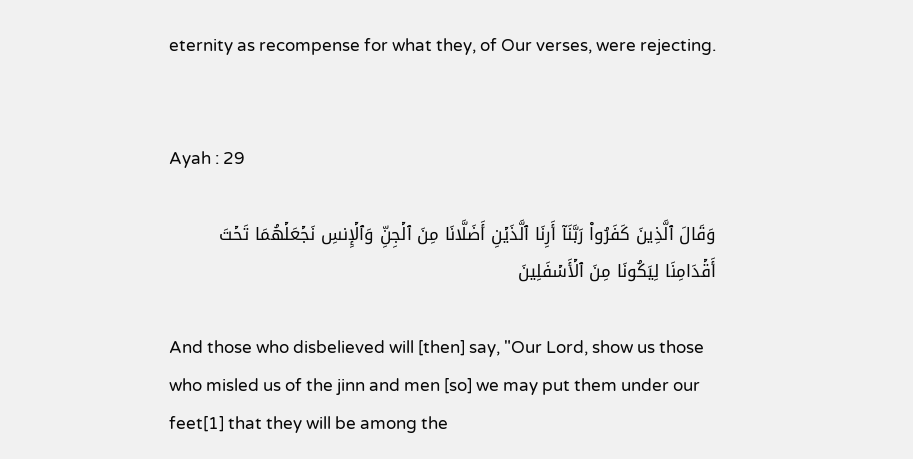eternity as recompense for what they, of Our verses, were rejecting.


Ayah : 29

وَقَالَ ٱلَّذِينَ كَفَرُواْ رَبَّنَآ أَرِنَا ٱلَّذَيۡنِ أَضَلَّانَا مِنَ ٱلۡجِنِّ وَٱلۡإِنسِ نَجۡعَلۡهُمَا تَحۡتَ أَقۡدَامِنَا لِيَكُونَا مِنَ ٱلۡأَسۡفَلِينَ

And those who disbelieved will [then] say, "Our Lord, show us those who misled us of the jinn and men [so] we may put them under our feet[1] that they will be among the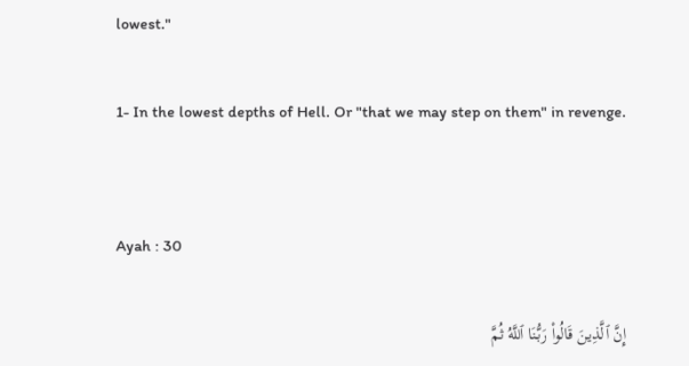lowest."

1- In the lowest depths of Hell. Or "that we may step on them" in revenge.


Ayah : 30

إِنَّ ٱلَّذِينَ قَالُواْ رَبُّنَا ٱللَّهُ ثُمَّ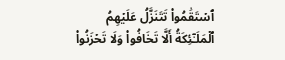ٱسۡتَقَٰمُواْ تَتَنَزَّلُ عَلَيۡهِمُ ٱلۡمَلَـٰٓئِكَةُ أَلَّا تَخَافُواْ وَلَا تَحۡزَنُواْ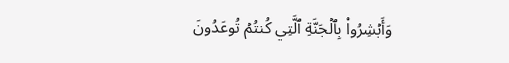وَأَبۡشِرُواْ بِٱلۡجَنَّةِ ٱلَّتِي كُنتُمۡ تُوعَدُونَ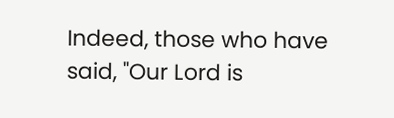Indeed, those who have said, "Our Lord is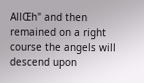AllŒh" and then remained on a right course the angels will descend upon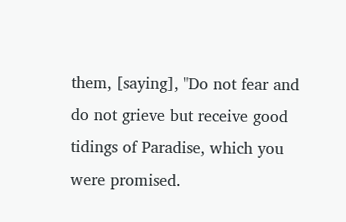them, [saying], "Do not fear and do not grieve but receive good tidings of Paradise, which you were promised.